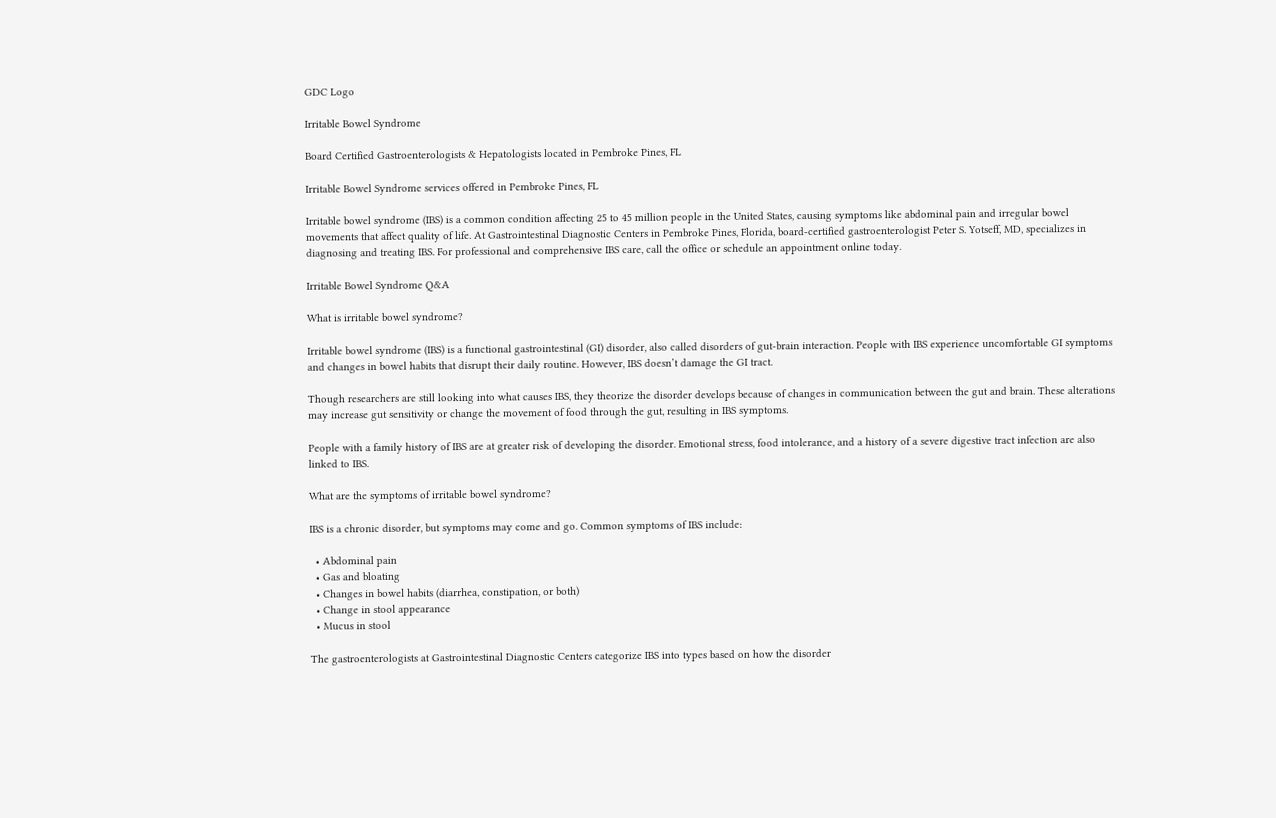GDC Logo

Irritable Bowel Syndrome

Board Certified Gastroenterologists & Hepatologists located in Pembroke Pines, FL

Irritable Bowel Syndrome services offered in Pembroke Pines, FL

Irritable bowel syndrome (IBS) is a common condition affecting 25 to 45 million people in the United States, causing symptoms like abdominal pain and irregular bowel movements that affect quality of life. At Gastrointestinal Diagnostic Centers in Pembroke Pines, Florida, board-certified gastroenterologist Peter S. Yotseff, MD, specializes in diagnosing and treating IBS. For professional and comprehensive IBS care, call the office or schedule an appointment online today.

Irritable Bowel Syndrome Q&A

What is irritable bowel syndrome?

Irritable bowel syndrome (IBS) is a functional gastrointestinal (GI) disorder, also called disorders of gut-brain interaction. People with IBS experience uncomfortable GI symptoms and changes in bowel habits that disrupt their daily routine. However, IBS doesn’t damage the GI tract.

Though researchers are still looking into what causes IBS, they theorize the disorder develops because of changes in communication between the gut and brain. These alterations may increase gut sensitivity or change the movement of food through the gut, resulting in IBS symptoms.

People with a family history of IBS are at greater risk of developing the disorder. Emotional stress, food intolerance, and a history of a severe digestive tract infection are also linked to IBS.

What are the symptoms of irritable bowel syndrome?

IBS is a chronic disorder, but symptoms may come and go. Common symptoms of IBS include:

  • Abdominal pain
  • Gas and bloating
  • Changes in bowel habits (diarrhea, constipation, or both)
  • Change in stool appearance
  • Mucus in stool

The gastroenterologists at Gastrointestinal Diagnostic Centers categorize IBS into types based on how the disorder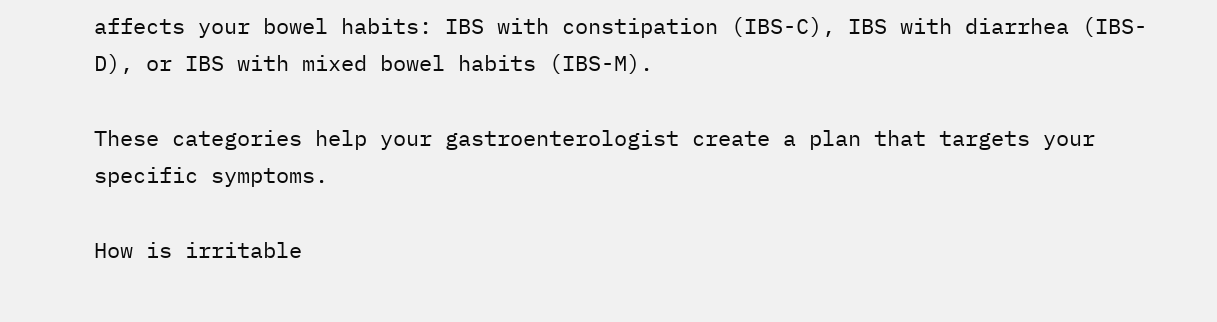affects your bowel habits: IBS with constipation (IBS-C), IBS with diarrhea (IBS-D), or IBS with mixed bowel habits (IBS-M).

These categories help your gastroenterologist create a plan that targets your specific symptoms.

How is irritable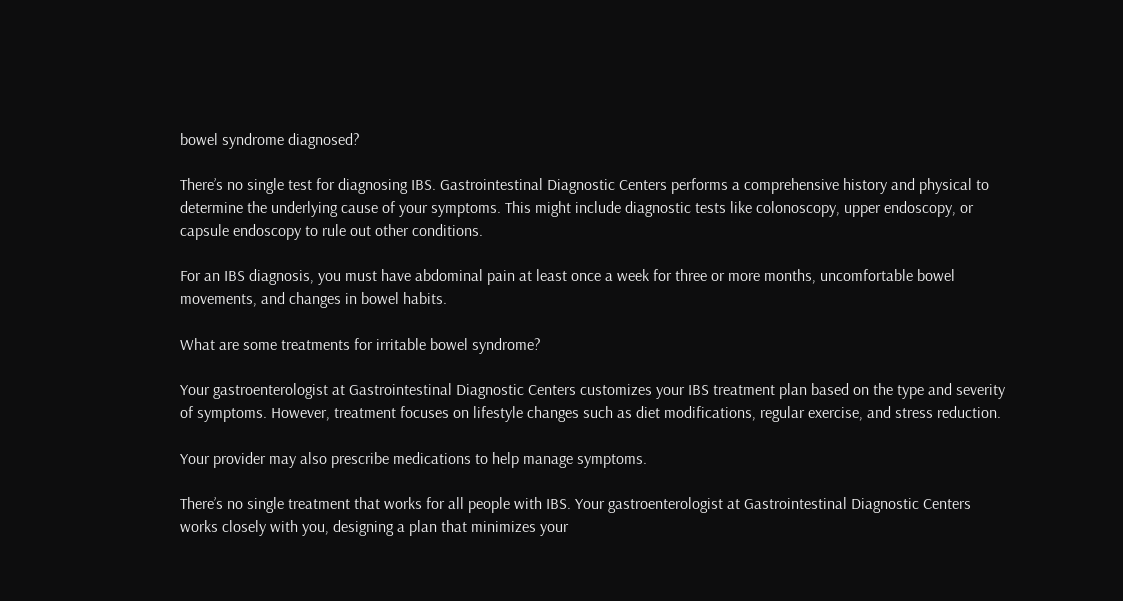bowel syndrome diagnosed?

There’s no single test for diagnosing IBS. Gastrointestinal Diagnostic Centers performs a comprehensive history and physical to determine the underlying cause of your symptoms. This might include diagnostic tests like colonoscopy, upper endoscopy, or capsule endoscopy to rule out other conditions.

For an IBS diagnosis, you must have abdominal pain at least once a week for three or more months, uncomfortable bowel movements, and changes in bowel habits.

What are some treatments for irritable bowel syndrome?

Your gastroenterologist at Gastrointestinal Diagnostic Centers customizes your IBS treatment plan based on the type and severity of symptoms. However, treatment focuses on lifestyle changes such as diet modifications, regular exercise, and stress reduction.

Your provider may also prescribe medications to help manage symptoms.

There’s no single treatment that works for all people with IBS. Your gastroenterologist at Gastrointestinal Diagnostic Centers works closely with you, designing a plan that minimizes your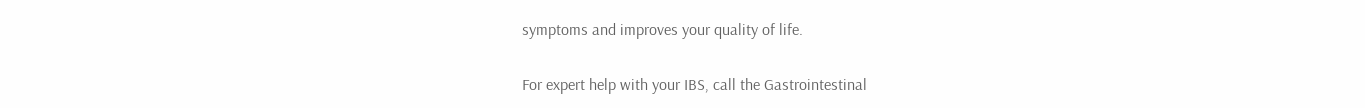symptoms and improves your quality of life.

For expert help with your IBS, call the Gastrointestinal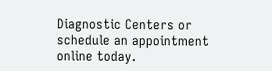Diagnostic Centers or schedule an appointment online today.